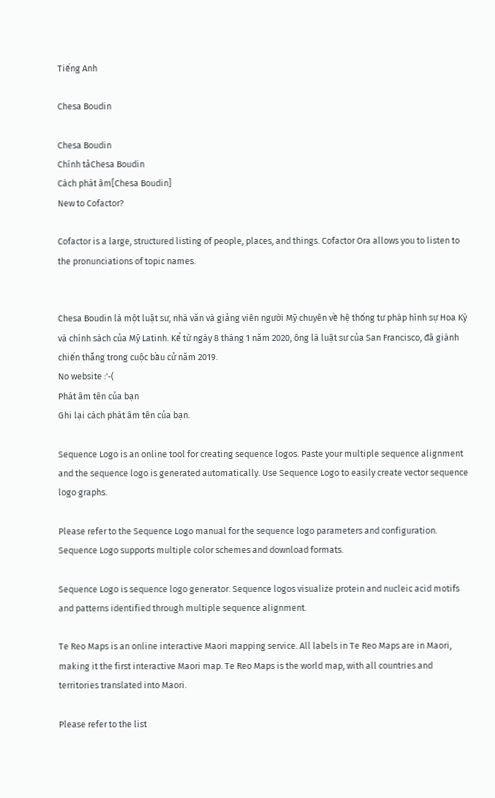Tiếng Anh

Chesa Boudin

Chesa Boudin
Chính tảChesa Boudin
Cách phát âm[Chesa Boudin]
New to Cofactor?

Cofactor is a large, structured listing of people, places, and things. Cofactor Ora allows you to listen to the pronunciations of topic names.


Chesa Boudin là một luật sư, nhà văn và giảng viên người Mỹ chuyên về hệ thống tư pháp hình sự Hoa Kỳ và chính sách của Mỹ Latinh. Kể từ ngày 8 tháng 1 năm 2020, ông là luật sư của San Francisco, đã giành chiến thắng trong cuộc bầu cử năm 2019.
No website :'‑(
Phát âm tên của bạn
Ghi lại cách phát âm tên của bạn.

Sequence Logo is an online tool for creating sequence logos. Paste your multiple sequence alignment and the sequence logo is generated automatically. Use Sequence Logo to easily create vector sequence logo graphs.

Please refer to the Sequence Logo manual for the sequence logo parameters and configuration. Sequence Logo supports multiple color schemes and download formats.

Sequence Logo is sequence logo generator. Sequence logos visualize protein and nucleic acid motifs and patterns identified through multiple sequence alignment.

Te Reo Maps is an online interactive Maori mapping service. All labels in Te Reo Maps are in Maori, making it the first interactive Maori map. Te Reo Maps is the world map, with all countries and territories translated into Maori.

Please refer to the list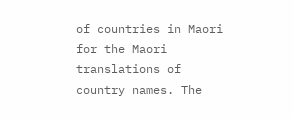of countries in Maori for the Maori translations of country names. The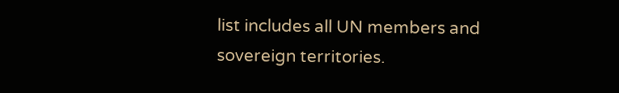list includes all UN members and sovereign territories.